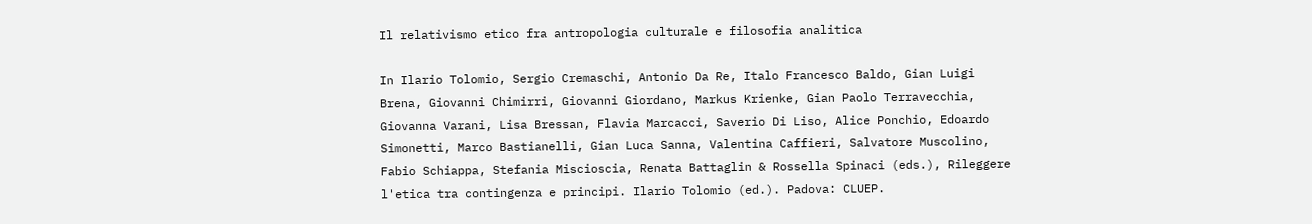Il relativismo etico fra antropologia culturale e filosofia analitica

In Ilario Tolomio, Sergio Cremaschi, Antonio Da Re, Italo Francesco Baldo, Gian Luigi Brena, Giovanni Chimirri, Giovanni Giordano, Markus Krienke, Gian Paolo Terravecchia, Giovanna Varani, Lisa Bressan, Flavia Marcacci, Saverio Di Liso, Alice Ponchio, Edoardo Simonetti, Marco Bastianelli, Gian Luca Sanna, Valentina Caffieri, Salvatore Muscolino, Fabio Schiappa, Stefania Miscioscia, Renata Battaglin & Rossella Spinaci (eds.), Rileggere l'etica tra contingenza e principi. Ilario Tolomio (ed.). Padova: CLUEP.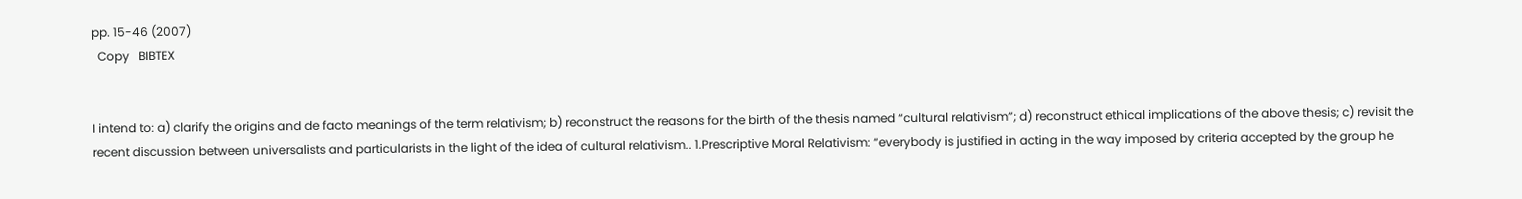pp. 15-46 (2007)
  Copy   BIBTEX


I intend to: a) clarify the origins and de facto meanings of the term relativism; b) reconstruct the reasons for the birth of the thesis named “cultural relativism”; d) reconstruct ethical implications of the above thesis; c) revisit the recent discussion between universalists and particularists in the light of the idea of cultural relativism.. 1.Prescriptive Moral Relativism: “everybody is justified in acting in the way imposed by criteria accepted by the group he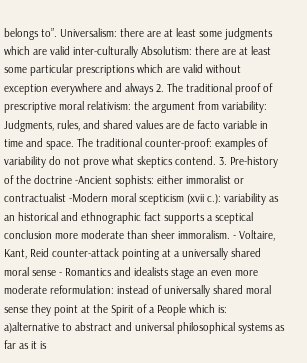belongs to”. Universalism: there are at least some judgments which are valid inter-culturally Absolutism: there are at least some particular prescriptions which are valid without exception everywhere and always 2. The traditional proof of prescriptive moral relativism: the argument from variability: Judgments, rules, and shared values are de facto variable in time and space. The traditional counter-proof: examples of variability do not prove what skeptics contend. 3. Pre-history of the doctrine -Ancient sophists: either immoralist or contractualist -Modern moral scepticism (xvii c.): variability as an historical and ethnographic fact supports a sceptical conclusion more moderate than sheer immoralism. - Voltaire, Kant, Reid counter-attack pointing at a universally shared moral sense - Romantics and idealists stage an even more moderate reformulation: instead of universally shared moral sense they point at the Spirit of a People which is: a)alternative to abstract and universal philosophical systems as far as it is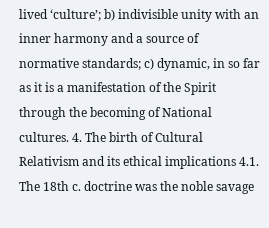lived ‘culture’; b) indivisible unity with an inner harmony and a source of normative standards; c) dynamic, in so far as it is a manifestation of the Spirit through the becoming of National cultures. 4. The birth of Cultural Relativism and its ethical implications 4.1. The 18th c. doctrine was the noble savage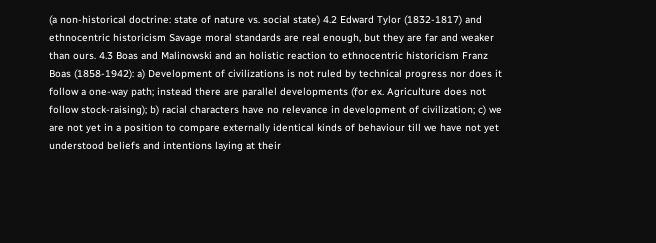(a non-historical doctrine: state of nature vs. social state) 4.2 Edward Tylor (1832-1817) and ethnocentric historicism Savage moral standards are real enough, but they are far and weaker than ours. 4.3 Boas and Malinowski and an holistic reaction to ethnocentric historicism Franz Boas (1858-1942): a) Development of civilizations is not ruled by technical progress nor does it follow a one-way path; instead there are parallel developments (for ex. Agriculture does not follow stock-raising); b) racial characters have no relevance in development of civilization; c) we are not yet in a position to compare externally identical kinds of behaviour till we have not yet understood beliefs and intentions laying at their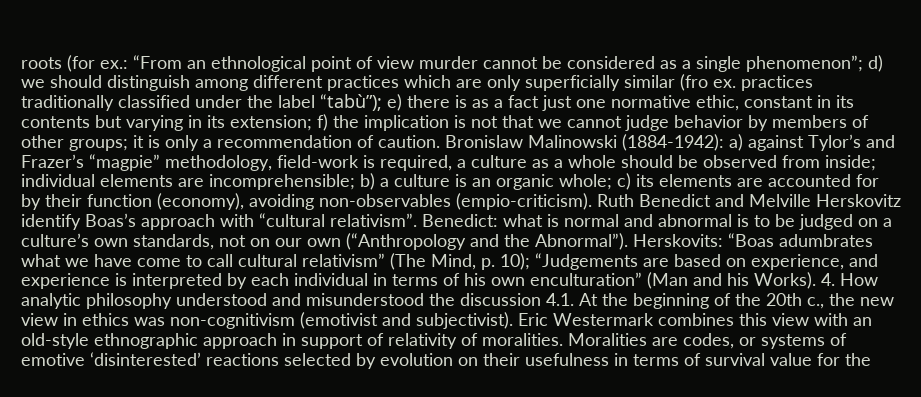roots (for ex.: “From an ethnological point of view murder cannot be considered as a single phenomenon”; d) we should distinguish among different practices which are only superficially similar (fro ex. practices traditionally classified under the label “tabù”); e) there is as a fact just one normative ethic, constant in its contents but varying in its extension; f) the implication is not that we cannot judge behavior by members of other groups; it is only a recommendation of caution. Bronislaw Malinowski (1884-1942): a) against Tylor’s and Frazer’s “magpie” methodology, field-work is required, a culture as a whole should be observed from inside; individual elements are incomprehensible; b) a culture is an organic whole; c) its elements are accounted for by their function (economy), avoiding non-observables (empio-criticism). Ruth Benedict and Melville Herskovitz identify Boas’s approach with “cultural relativism”. Benedict: what is normal and abnormal is to be judged on a culture’s own standards, not on our own (“Anthropology and the Abnormal”). Herskovits: “Boas adumbrates what we have come to call cultural relativism” (The Mind, p. 10); “Judgements are based on experience, and experience is interpreted by each individual in terms of his own enculturation” (Man and his Works). 4. How analytic philosophy understood and misunderstood the discussion 4.1. At the beginning of the 20th c., the new view in ethics was non-cognitivism (emotivist and subjectivist). Eric Westermark combines this view with an old-style ethnographic approach in support of relativity of moralities. Moralities are codes, or systems of emotive ‘disinterested’ reactions selected by evolution on their usefulness in terms of survival value for the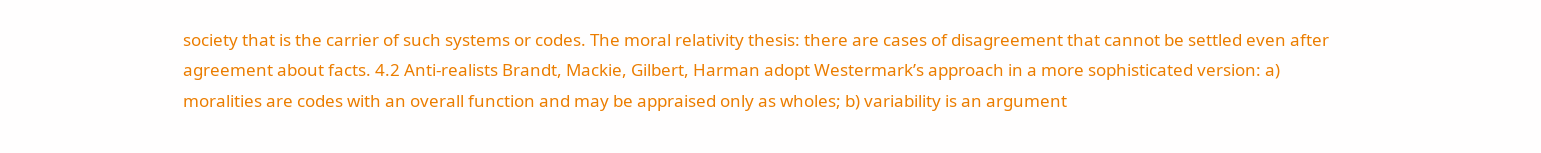society that is the carrier of such systems or codes. The moral relativity thesis: there are cases of disagreement that cannot be settled even after agreement about facts. 4.2 Anti-realists Brandt, Mackie, Gilbert, Harman adopt Westermark’s approach in a more sophisticated version: a) moralities are codes with an overall function and may be appraised only as wholes; b) variability is an argument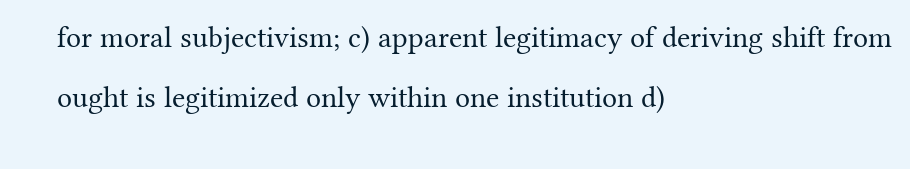for moral subjectivism; c) apparent legitimacy of deriving shift from ought is legitimized only within one institution d)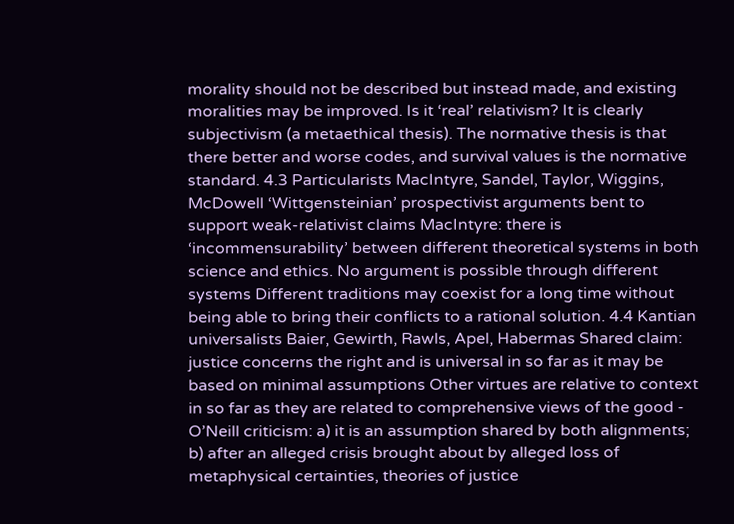morality should not be described but instead made, and existing moralities may be improved. Is it ‘real’ relativism? It is clearly subjectivism (a metaethical thesis). The normative thesis is that there better and worse codes, and survival values is the normative standard. 4.3 Particularists MacIntyre, Sandel, Taylor, Wiggins, McDowell ‘Wittgensteinian’ prospectivist arguments bent to support weak-relativist claims MacIntyre: there is ‘incommensurability’ between different theoretical systems in both science and ethics. No argument is possible through different systems Different traditions may coexist for a long time without being able to bring their conflicts to a rational solution. 4.4 Kantian universalists Baier, Gewirth, Rawls, Apel, Habermas Shared claim: justice concerns the right and is universal in so far as it may be based on minimal assumptions Other virtues are relative to context in so far as they are related to comprehensive views of the good - O’Neill criticism: a) it is an assumption shared by both alignments; b) after an alleged crisis brought about by alleged loss of metaphysical certainties, theories of justice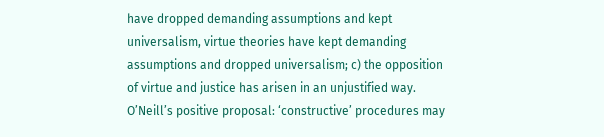have dropped demanding assumptions and kept universalism, virtue theories have kept demanding assumptions and dropped universalism; c) the opposition of virtue and justice has arisen in an unjustified way. O’Neill’s positive proposal: ‘constructive’ procedures may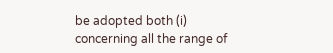be adopted both (i) concerning all the range of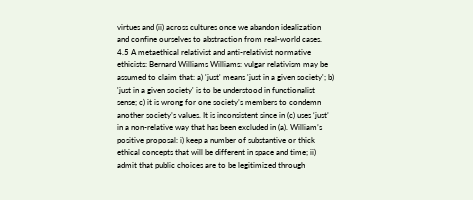virtues and (ii) across cultures once we abandon idealization and confine ourselves to abstraction from real-world cases. 4.5 A metaethical relativist and anti-relativist normative ethicists: Bernard Williams Williams: vulgar relativism may be assumed to claim that: a) 'just' means 'just in a given society'; b) 'just in a given society' is to be understood in functionalist sense; c) it is wrong for one society’s members to condemn another society’s values. It is inconsistent since in (c) uses ‘just’ in a non-relative way that has been excluded in (a). William’s positive proposal: i) keep a number of substantive or thick ethical concepts that will be different in space and time; ii) admit that public choices are to be legitimized through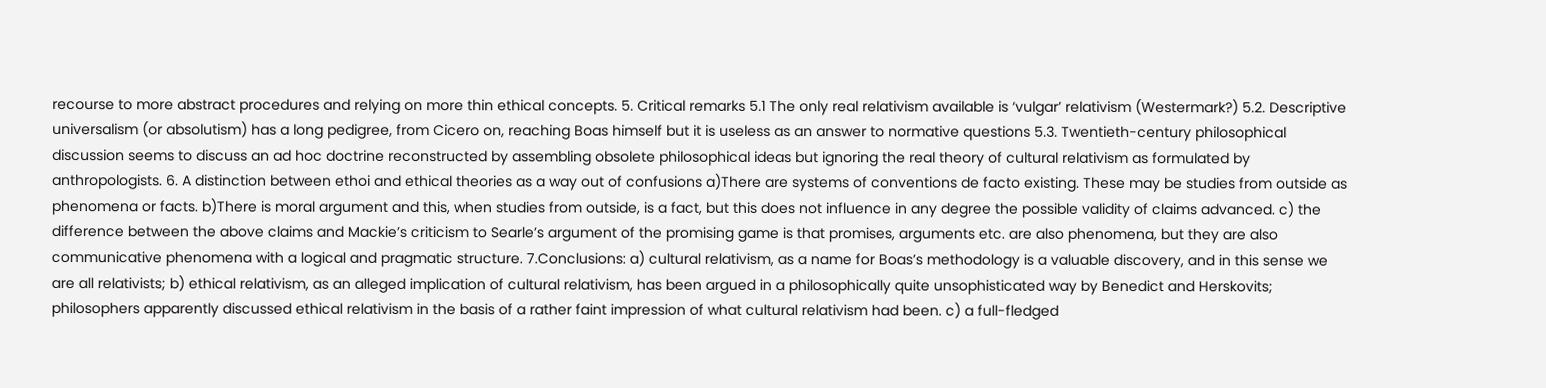recourse to more abstract procedures and relying on more thin ethical concepts. 5. Critical remarks 5.1 The only real relativism available is ‘vulgar’ relativism (Westermark?) 5.2. Descriptive universalism (or absolutism) has a long pedigree, from Cicero on, reaching Boas himself but it is useless as an answer to normative questions 5.3. Twentieth-century philosophical discussion seems to discuss an ad hoc doctrine reconstructed by assembling obsolete philosophical ideas but ignoring the real theory of cultural relativism as formulated by anthropologists. 6. A distinction between ethoi and ethical theories as a way out of confusions a)There are systems of conventions de facto existing. These may be studies from outside as phenomena or facts. b)There is moral argument and this, when studies from outside, is a fact, but this does not influence in any degree the possible validity of claims advanced. c) the difference between the above claims and Mackie’s criticism to Searle’s argument of the promising game is that promises, arguments etc. are also phenomena, but they are also communicative phenomena with a logical and pragmatic structure. 7.Conclusions: a) cultural relativism, as a name for Boas’s methodology is a valuable discovery, and in this sense we are all relativists; b) ethical relativism, as an alleged implication of cultural relativism, has been argued in a philosophically quite unsophisticated way by Benedict and Herskovits; philosophers apparently discussed ethical relativism in the basis of a rather faint impression of what cultural relativism had been. c) a full-fledged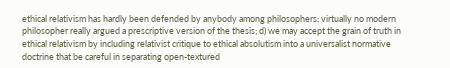ethical relativism has hardly been defended by anybody among philosophers; virtually no modern philosopher really argued a prescriptive version of the thesis; d) we may accept the grain of truth in ethical relativism by including relativist critique to ethical absolutism into a universalist normative doctrine that be careful in separating open-textured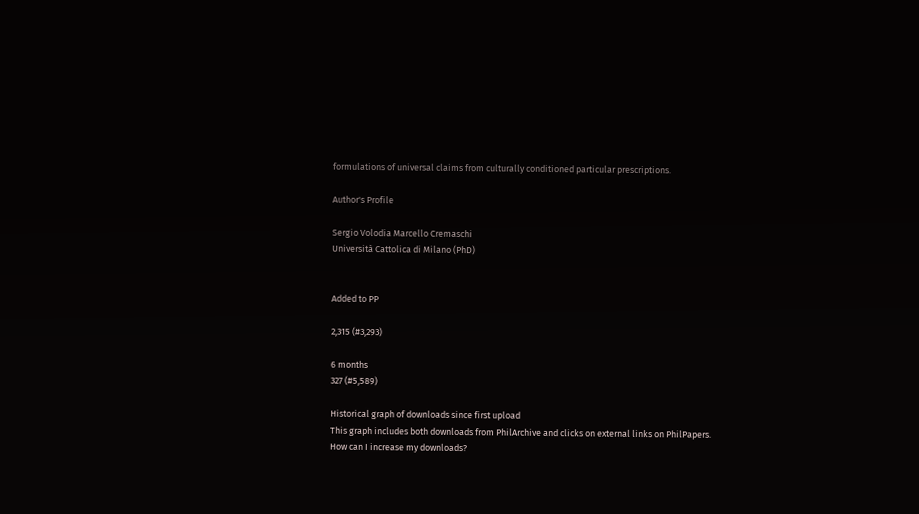formulations of universal claims from culturally conditioned particular prescriptions.

Author's Profile

Sergio Volodia Marcello Cremaschi
Università Cattolica di Milano (PhD)


Added to PP

2,315 (#3,293)

6 months
327 (#5,589)

Historical graph of downloads since first upload
This graph includes both downloads from PhilArchive and clicks on external links on PhilPapers.
How can I increase my downloads?